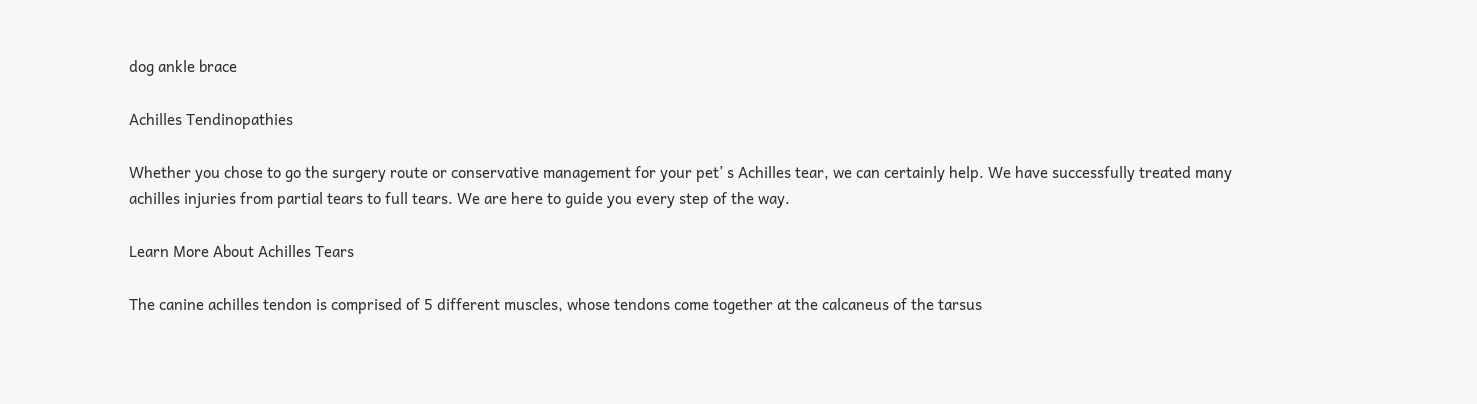dog ankle brace

Achilles Tendinopathies

Whether you chose to go the surgery route or conservative management for your pet’ s Achilles tear, we can certainly help. We have successfully treated many achilles injuries from partial tears to full tears. We are here to guide you every step of the way.

Learn More About Achilles Tears

The canine achilles tendon is comprised of 5 different muscles, whose tendons come together at the calcaneus of the tarsus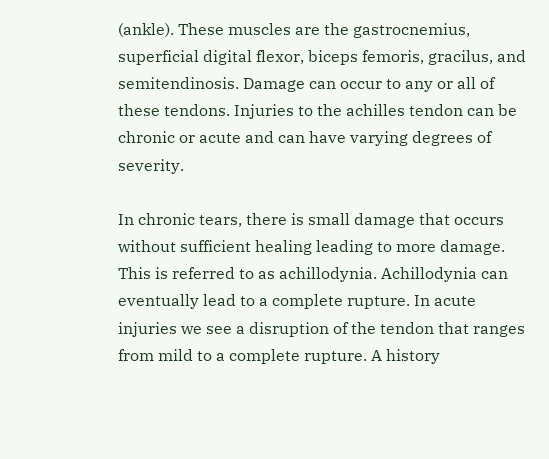(ankle). These muscles are the gastrocnemius, superficial digital flexor, biceps femoris, gracilus, and semitendinosis. Damage can occur to any or all of these tendons. Injuries to the achilles tendon can be chronic or acute and can have varying degrees of severity.

In chronic tears, there is small damage that occurs without sufficient healing leading to more damage. This is referred to as achillodynia. Achillodynia can eventually lead to a complete rupture. In acute injuries we see a disruption of the tendon that ranges from mild to a complete rupture. A history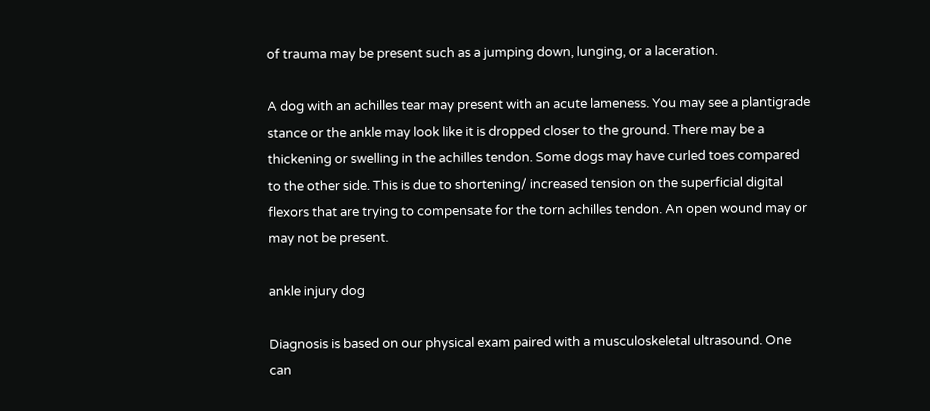of trauma may be present such as a jumping down, lunging, or a laceration.

A dog with an achilles tear may present with an acute lameness. You may see a plantigrade stance or the ankle may look like it is dropped closer to the ground. There may be a thickening or swelling in the achilles tendon. Some dogs may have curled toes compared to the other side. This is due to shortening/ increased tension on the superficial digital flexors that are trying to compensate for the torn achilles tendon. An open wound may or may not be present.

ankle injury dog

Diagnosis is based on our physical exam paired with a musculoskeletal ultrasound. One can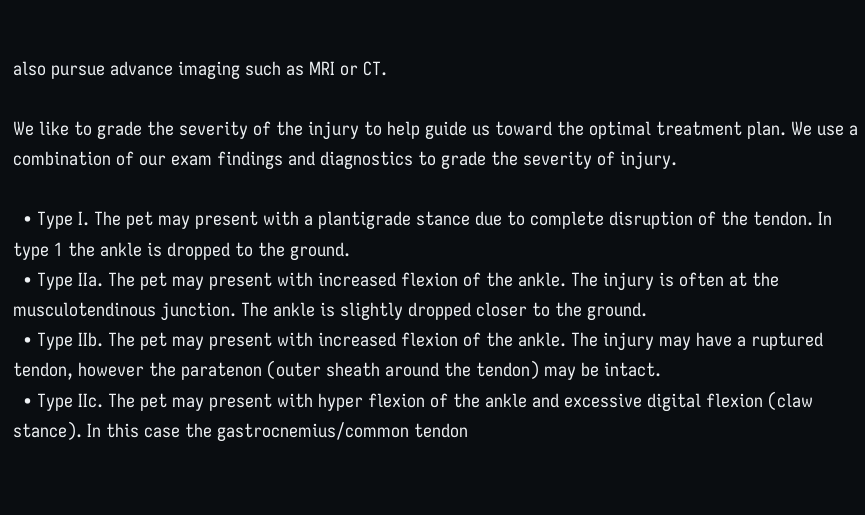also pursue advance imaging such as MRI or CT.

We like to grade the severity of the injury to help guide us toward the optimal treatment plan. We use a combination of our exam findings and diagnostics to grade the severity of injury.

  • Type I. The pet may present with a plantigrade stance due to complete disruption of the tendon. In type 1 the ankle is dropped to the ground.
  • Type IIa. The pet may present with increased flexion of the ankle. The injury is often at the musculotendinous junction. The ankle is slightly dropped closer to the ground.
  • Type IIb. The pet may present with increased flexion of the ankle. The injury may have a ruptured tendon, however the paratenon (outer sheath around the tendon) may be intact.
  • Type IIc. The pet may present with hyper flexion of the ankle and excessive digital flexion (claw stance). In this case the gastrocnemius/common tendon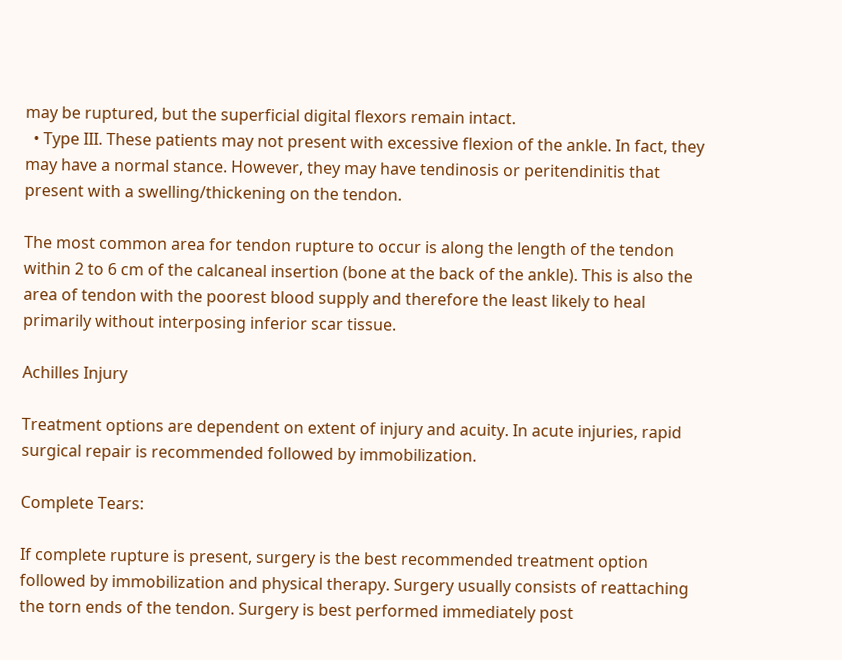may be ruptured, but the superficial digital flexors remain intact.
  • Type III. These patients may not present with excessive flexion of the ankle. In fact, they may have a normal stance. However, they may have tendinosis or peritendinitis that present with a swelling/thickening on the tendon.

The most common area for tendon rupture to occur is along the length of the tendon within 2 to 6 cm of the calcaneal insertion (bone at the back of the ankle). This is also the area of tendon with the poorest blood supply and therefore the least likely to heal primarily without interposing inferior scar tissue.

Achilles Injury

Treatment options are dependent on extent of injury and acuity. In acute injuries, rapid surgical repair is recommended followed by immobilization.

Complete Tears:

If complete rupture is present, surgery is the best recommended treatment option followed by immobilization and physical therapy. Surgery usually consists of reattaching the torn ends of the tendon. Surgery is best performed immediately post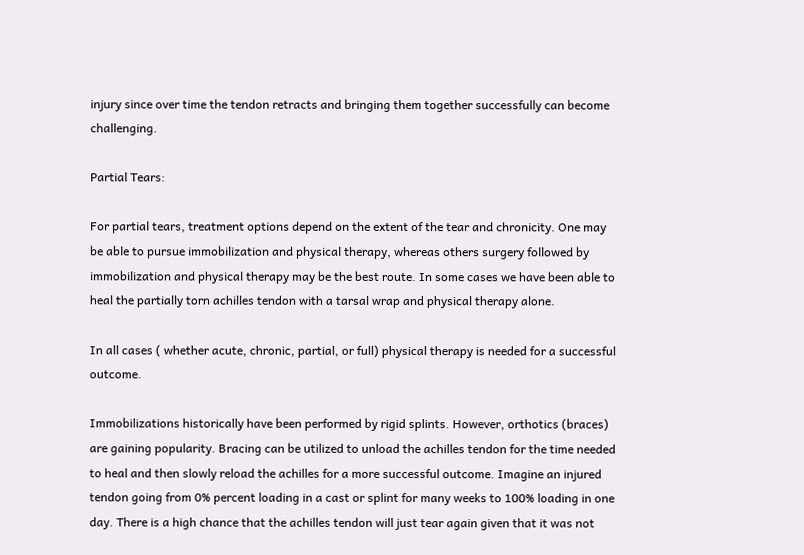injury since over time the tendon retracts and bringing them together successfully can become challenging.

Partial Tears:

For partial tears, treatment options depend on the extent of the tear and chronicity. One may be able to pursue immobilization and physical therapy, whereas others surgery followed by immobilization and physical therapy may be the best route. In some cases we have been able to heal the partially torn achilles tendon with a tarsal wrap and physical therapy alone.

In all cases ( whether acute, chronic, partial, or full) physical therapy is needed for a successful outcome.

Immobilizations historically have been performed by rigid splints. However, orthotics (braces) are gaining popularity. Bracing can be utilized to unload the achilles tendon for the time needed to heal and then slowly reload the achilles for a more successful outcome. Imagine an injured tendon going from 0% percent loading in a cast or splint for many weeks to 100% loading in one day. There is a high chance that the achilles tendon will just tear again given that it was not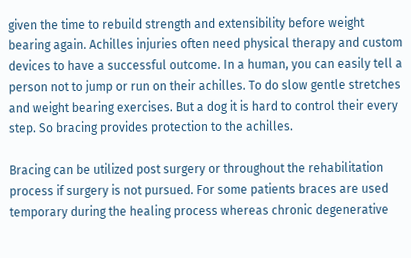given the time to rebuild strength and extensibility before weight bearing again. Achilles injuries often need physical therapy and custom devices to have a successful outcome. In a human, you can easily tell a person not to jump or run on their achilles. To do slow gentle stretches and weight bearing exercises. But a dog it is hard to control their every step. So bracing provides protection to the achilles.

Bracing can be utilized post surgery or throughout the rehabilitation process if surgery is not pursued. For some patients braces are used temporary during the healing process whereas chronic degenerative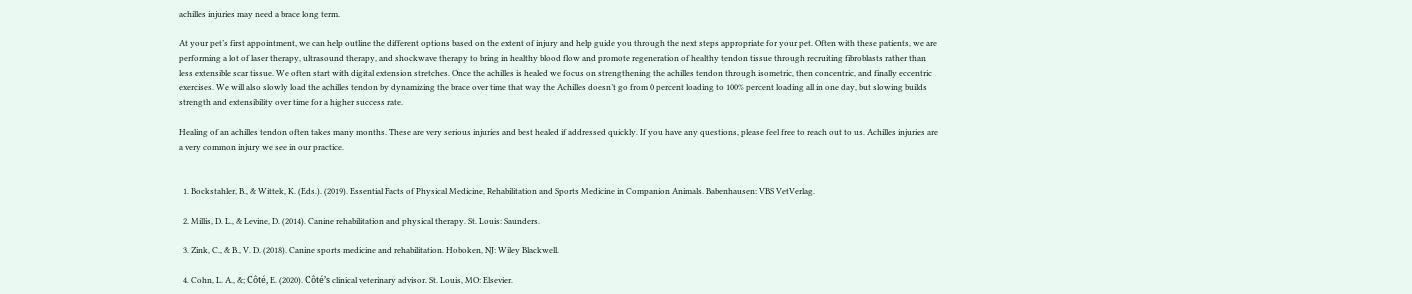achilles injuries may need a brace long term.

At your pet’s first appointment, we can help outline the different options based on the extent of injury and help guide you through the next steps appropriate for your pet. Often with these patients, we are performing a lot of laser therapy, ultrasound therapy, and shockwave therapy to bring in healthy blood flow and promote regeneration of healthy tendon tissue through recruiting fibroblasts rather than less extensible scar tissue. We often start with digital extension stretches. Once the achilles is healed we focus on strengthening the achilles tendon through isometric, then concentric, and finally eccentric exercises. We will also slowly load the achilles tendon by dynamizing the brace over time that way the Achilles doesn’t go from 0 percent loading to 100% percent loading all in one day, but slowing builds strength and extensibility over time for a higher success rate.

Healing of an achilles tendon often takes many months. These are very serious injuries and best healed if addressed quickly. If you have any questions, please feel free to reach out to us. Achilles injuries are a very common injury we see in our practice.


  1. Bockstahler, B., & Wittek, K. (Eds.). (2019). Essential Facts of Physical Medicine, Rehabilitation and Sports Medicine in Companion Animals. Babenhausen: VBS VetVerlag.

  2. Millis, D. L., & Levine, D. (2014). Canine rehabilitation and physical therapy. St. Louis: Saunders.

  3. Zink, C., & B., V. D. (2018). Canine sports medicine and rehabilitation. Hoboken, NJ: Wiley Blackwell.

  4. Cohn, L. A., &; Côté, E. (2020). Côté’s clinical veterinary advisor. St. Louis, MO: Elsevier.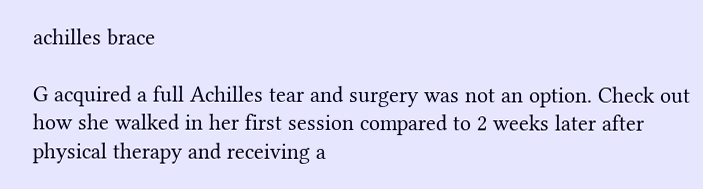achilles brace

G acquired a full Achilles tear and surgery was not an option. Check out how she walked in her first session compared to 2 weeks later after physical therapy and receiving a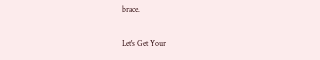brace.

Let's Get Your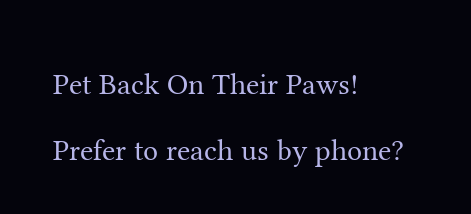Pet Back On Their Paws!

Prefer to reach us by phone?